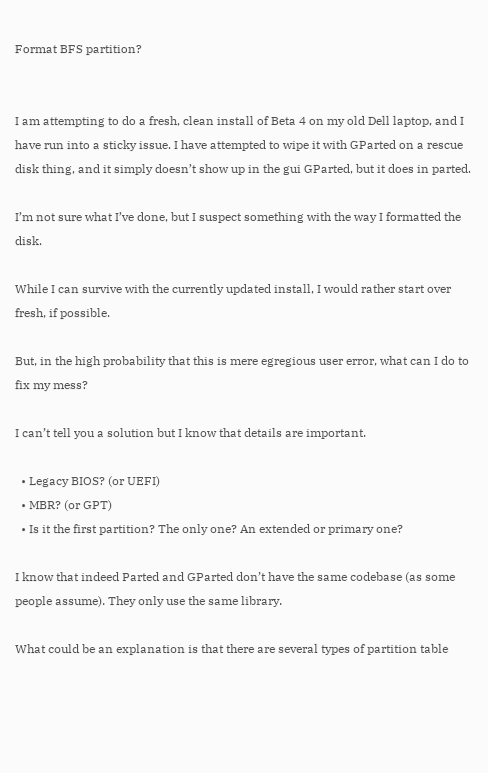Format BFS partition?


I am attempting to do a fresh, clean install of Beta 4 on my old Dell laptop, and I have run into a sticky issue. I have attempted to wipe it with GParted on a rescue disk thing, and it simply doesn’t show up in the gui GParted, but it does in parted.

I’m not sure what I’ve done, but I suspect something with the way I formatted the disk.

While I can survive with the currently updated install, I would rather start over fresh, if possible.

But, in the high probability that this is mere egregious user error, what can I do to fix my mess?

I can’t tell you a solution but I know that details are important.

  • Legacy BIOS? (or UEFI)
  • MBR? (or GPT)
  • Is it the first partition? The only one? An extended or primary one?

I know that indeed Parted and GParted don’t have the same codebase (as some people assume). They only use the same library.

What could be an explanation is that there are several types of partition table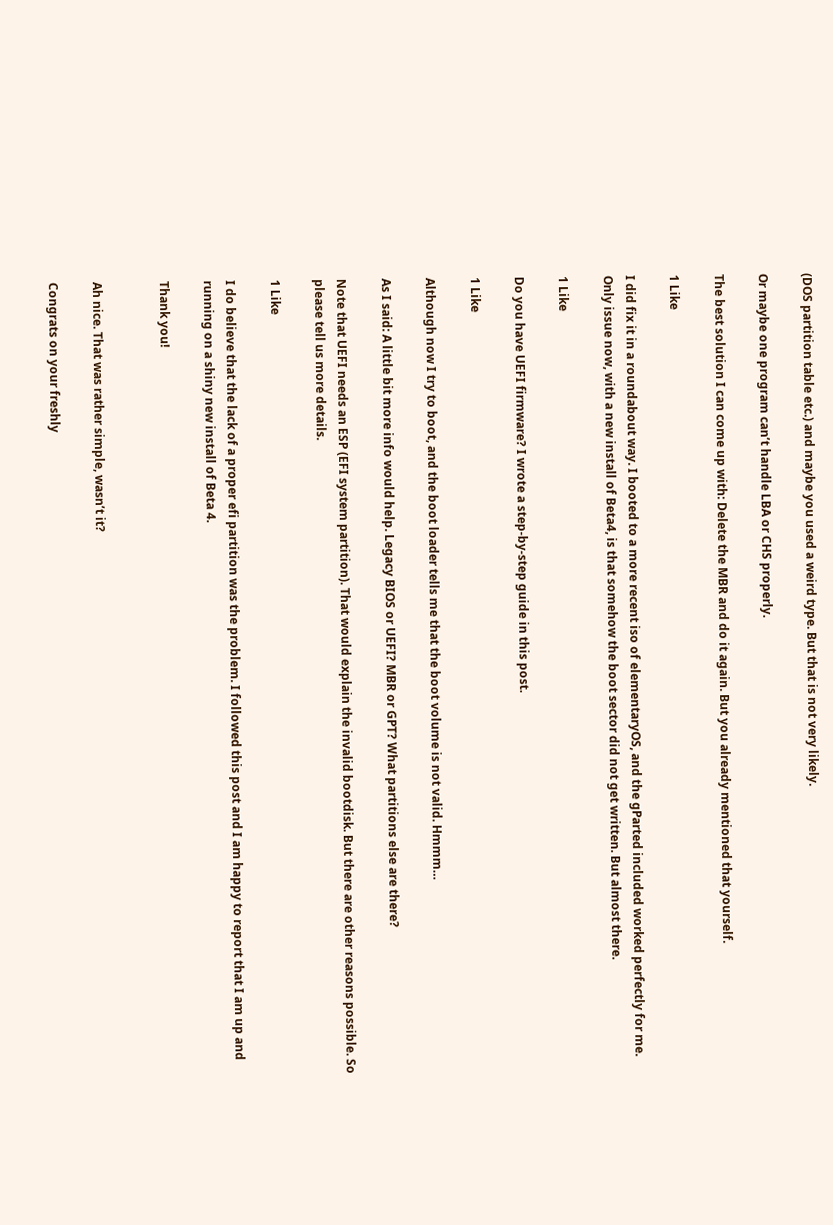(DOS partition table etc.) and maybe you used a weird type. But that is not very likely.

Or maybe one program can’t handle LBA or CHS properly.

The best solution I can come up with: Delete the MBR and do it again. But you already mentioned that yourself.

1 Like

I did fix it in a roundabout way. I booted to a more recent iso of elementaryOS, and the gParted included worked perfectly for me. Only issue now, with a new install of Beta4, is that somehow the boot sector did not get written. But almost there.

1 Like

Do you have UEFI firmware? I wrote a step-by-step guide in this post.

1 Like

Although now I try to boot, and the boot loader tells me that the boot volume is not valid. Hmmm…

As I said: A little bit more info would help. Legacy BIOS or UEFI? MBR or GPT? What partitions else are there?

Note that UEFI needs an ESP (EFI system partition). That would explain the invalid bootdisk. But there are other reasons possible. So please tell us more details.

1 Like

I do believe that the lack of a proper efi partition was the problem. I followed this post and I am happy to report that I am up and running on a shiny new install of Beta 4.

Thank you!


Ah nice. That was rather simple, wasn’t it?

Congrats on your freshly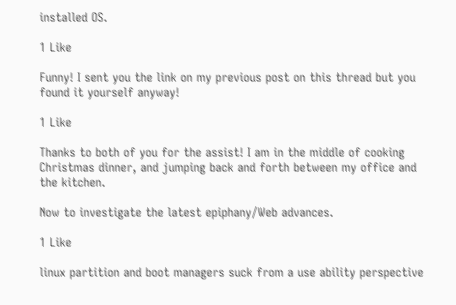installed OS.

1 Like

Funny! I sent you the link on my previous post on this thread but you found it yourself anyway!

1 Like

Thanks to both of you for the assist! I am in the middle of cooking Christmas dinner, and jumping back and forth between my office and the kitchen.

Now to investigate the latest epiphany/Web advances.

1 Like

linux partition and boot managers suck from a use ability perspective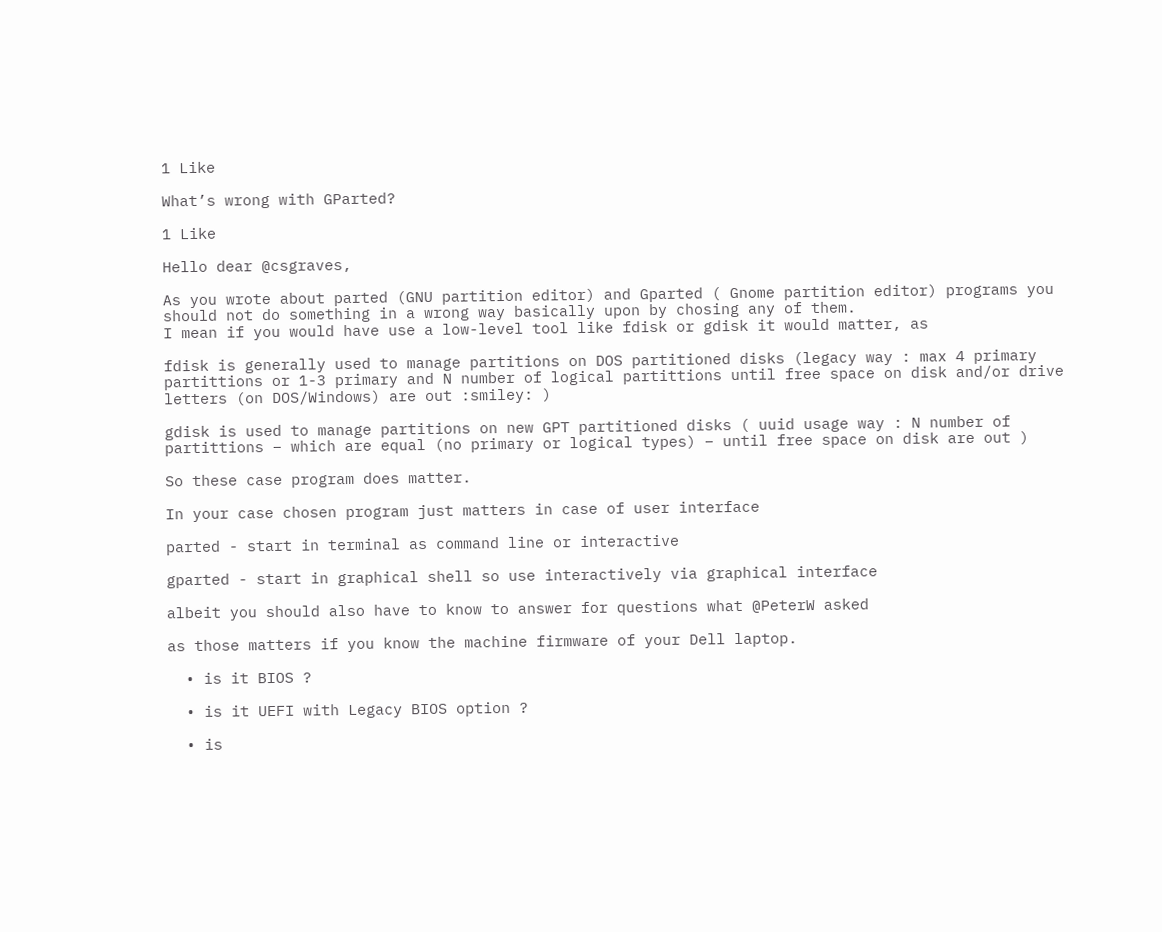1 Like

What’s wrong with GParted?

1 Like

Hello dear @csgraves,

As you wrote about parted (GNU partition editor) and Gparted ( Gnome partition editor) programs you should not do something in a wrong way basically upon by chosing any of them.
I mean if you would have use a low-level tool like fdisk or gdisk it would matter, as

fdisk is generally used to manage partitions on DOS partitioned disks (legacy way : max 4 primary partittions or 1-3 primary and N number of logical partittions until free space on disk and/or drive letters (on DOS/Windows) are out :smiley: )

gdisk is used to manage partitions on new GPT partitioned disks ( uuid usage way : N number of partittions – which are equal (no primary or logical types) – until free space on disk are out )

So these case program does matter.

In your case chosen program just matters in case of user interface

parted - start in terminal as command line or interactive

gparted - start in graphical shell so use interactively via graphical interface

albeit you should also have to know to answer for questions what @PeterW asked

as those matters if you know the machine firmware of your Dell laptop.

  • is it BIOS ?

  • is it UEFI with Legacy BIOS option ?

  • is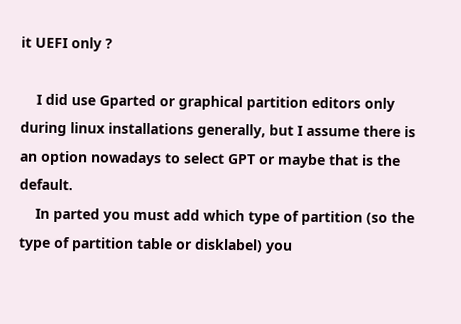it UEFI only ?

    I did use Gparted or graphical partition editors only during linux installations generally, but I assume there is an option nowadays to select GPT or maybe that is the default.
    In parted you must add which type of partition (so the type of partition table or disklabel) you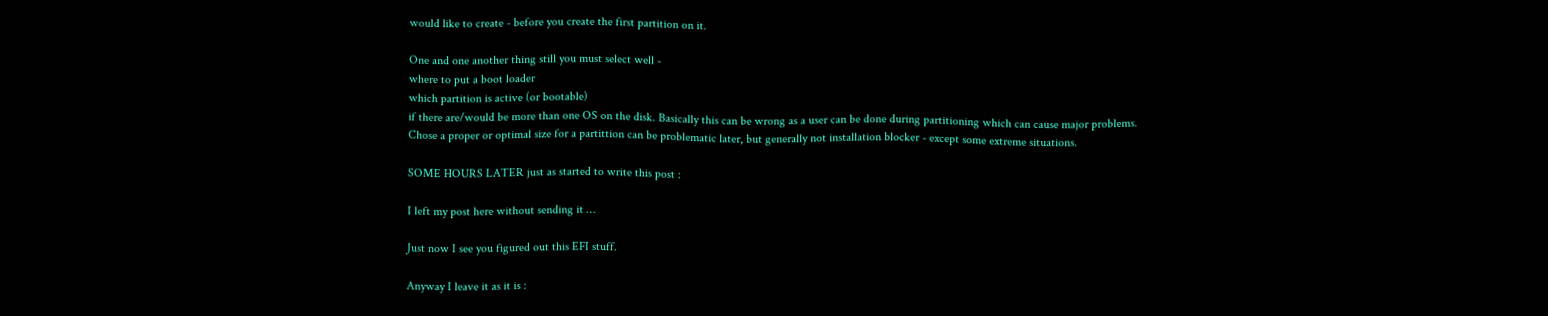would like to create - before you create the first partition on it.

One and one another thing still you must select well -
where to put a boot loader
which partition is active (or bootable)
if there are/would be more than one OS on the disk. Basically this can be wrong as a user can be done during partitioning which can cause major problems.
Chose a proper or optimal size for a partittion can be problematic later, but generally not installation blocker - except some extreme situations.

SOME HOURS LATER just as started to write this post :

I left my post here without sending it …

Just now I see you figured out this EFI stuff.

Anyway I leave it as it is :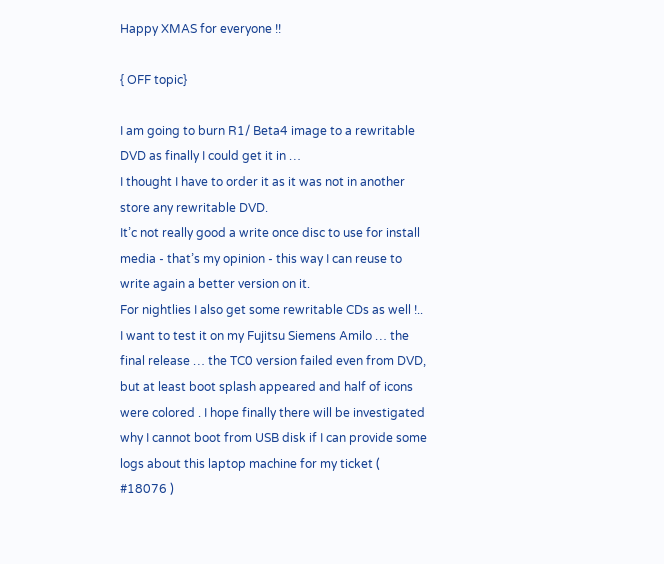Happy XMAS for everyone !!

{ OFF topic}

I am going to burn R1/ Beta4 image to a rewritable DVD as finally I could get it in …
I thought I have to order it as it was not in another store any rewritable DVD.
It’c not really good a write once disc to use for install media - that’s my opinion - this way I can reuse to write again a better version on it.
For nightlies I also get some rewritable CDs as well !..
I want to test it on my Fujitsu Siemens Amilo … the final release … the TC0 version failed even from DVD, but at least boot splash appeared and half of icons were colored . I hope finally there will be investigated why I cannot boot from USB disk if I can provide some logs about this laptop machine for my ticket ( #18076 )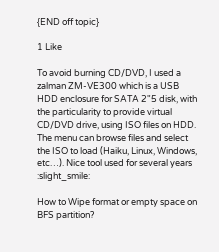{END off topic}

1 Like

To avoid burning CD/DVD, I used a zalman ZM-VE300 which is a USB HDD enclosure for SATA 2"5 disk, with the particularity to provide virtual CD/DVD drive, using ISO files on HDD. The menu can browse files and select the ISO to load (Haiku, Linux, Windows, etc…). Nice tool used for several years :slight_smile:

How to Wipe format or empty space on BFS partition?